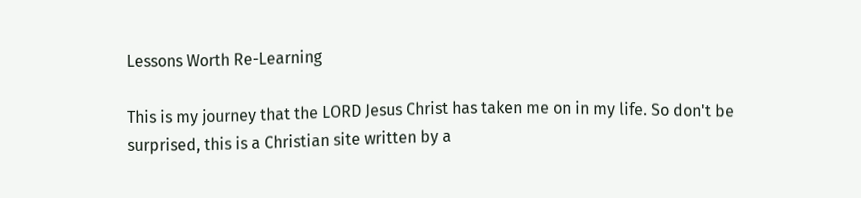Lessons Worth Re-Learning

This is my journey that the LORD Jesus Christ has taken me on in my life. So don't be surprised, this is a Christian site written by a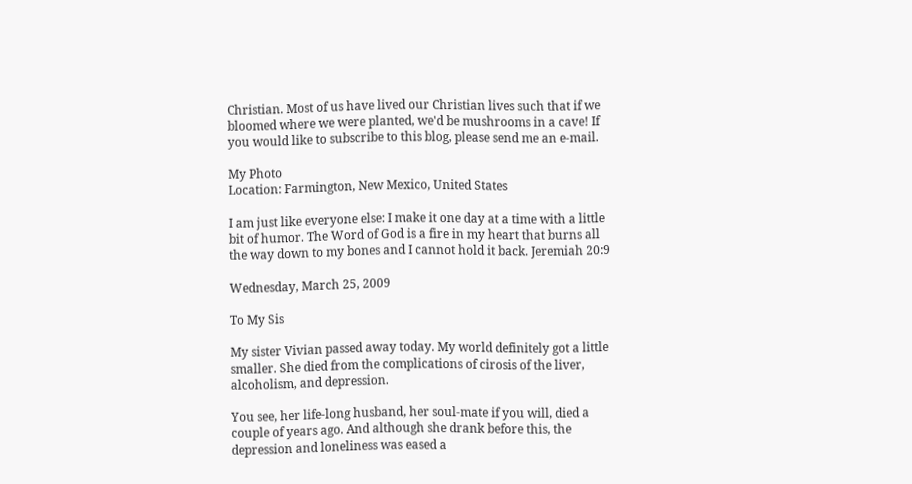Christian. Most of us have lived our Christian lives such that if we bloomed where we were planted, we'd be mushrooms in a cave! If you would like to subscribe to this blog, please send me an e-mail.

My Photo
Location: Farmington, New Mexico, United States

I am just like everyone else: I make it one day at a time with a little bit of humor. The Word of God is a fire in my heart that burns all the way down to my bones and I cannot hold it back. Jeremiah 20:9

Wednesday, March 25, 2009

To My Sis

My sister Vivian passed away today. My world definitely got a little smaller. She died from the complications of cirosis of the liver, alcoholism, and depression.

You see, her life-long husband, her soul-mate if you will, died a couple of years ago. And although she drank before this, the depression and loneliness was eased a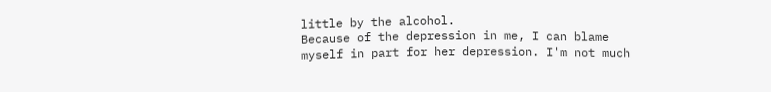little by the alcohol.
Because of the depression in me, I can blame myself in part for her depression. I'm not much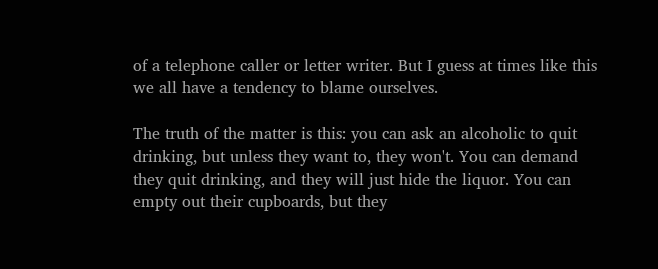of a telephone caller or letter writer. But I guess at times like this we all have a tendency to blame ourselves.

The truth of the matter is this: you can ask an alcoholic to quit drinking, but unless they want to, they won't. You can demand they quit drinking, and they will just hide the liquor. You can empty out their cupboards, but they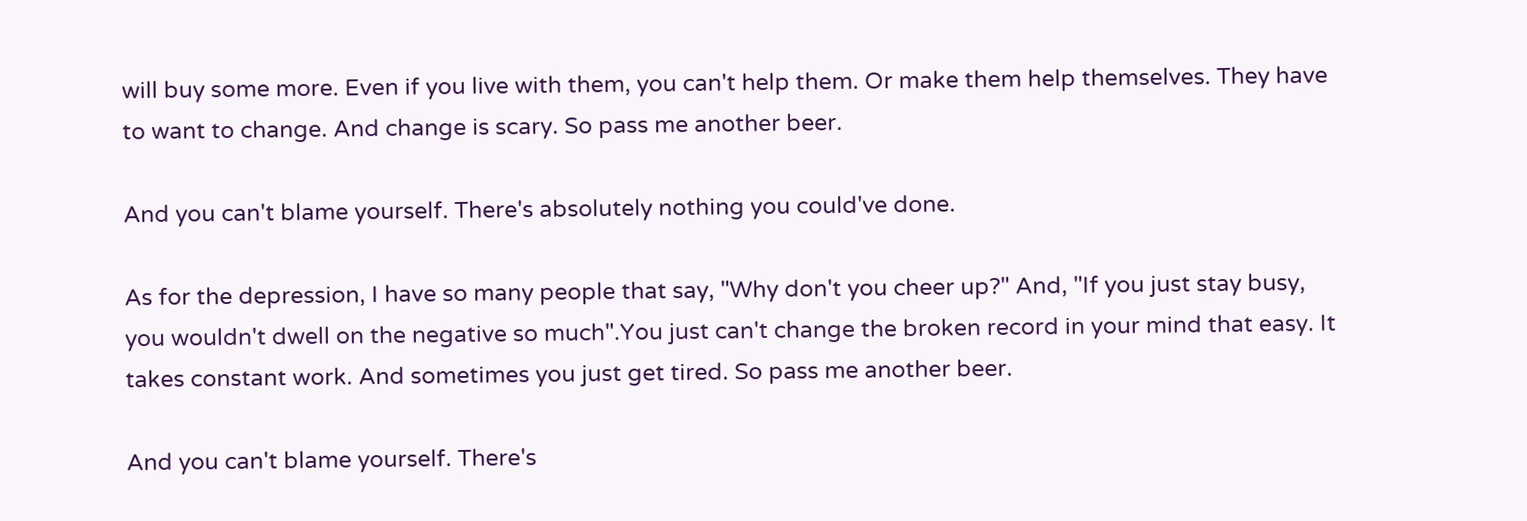will buy some more. Even if you live with them, you can't help them. Or make them help themselves. They have to want to change. And change is scary. So pass me another beer.

And you can't blame yourself. There's absolutely nothing you could've done.

As for the depression, I have so many people that say, "Why don't you cheer up?" And, "If you just stay busy, you wouldn't dwell on the negative so much".You just can't change the broken record in your mind that easy. It takes constant work. And sometimes you just get tired. So pass me another beer.

And you can't blame yourself. There's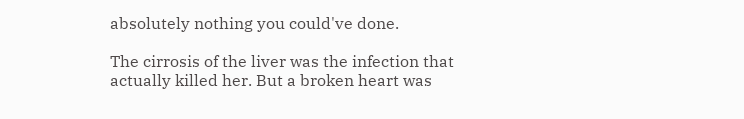absolutely nothing you could've done.

The cirrosis of the liver was the infection that actually killed her. But a broken heart was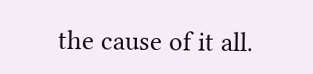the cause of it all.